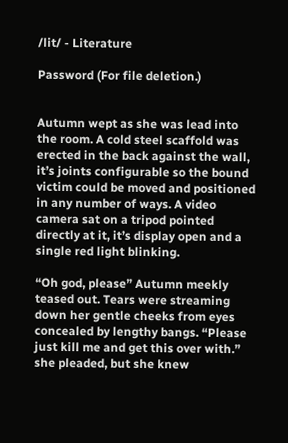/lit/ - Literature

Password (For file deletion.)


Autumn wept as she was lead into the room. A cold steel scaffold was erected in the back against the wall, it’s joints configurable so the bound victim could be moved and positioned in any number of ways. A video camera sat on a tripod pointed directly at it, it’s display open and a single red light blinking.

“Oh god, please” Autumn meekly teased out. Tears were streaming down her gentle cheeks from eyes concealed by lengthy bangs. “Please just kill me and get this over with.” she pleaded, but she knew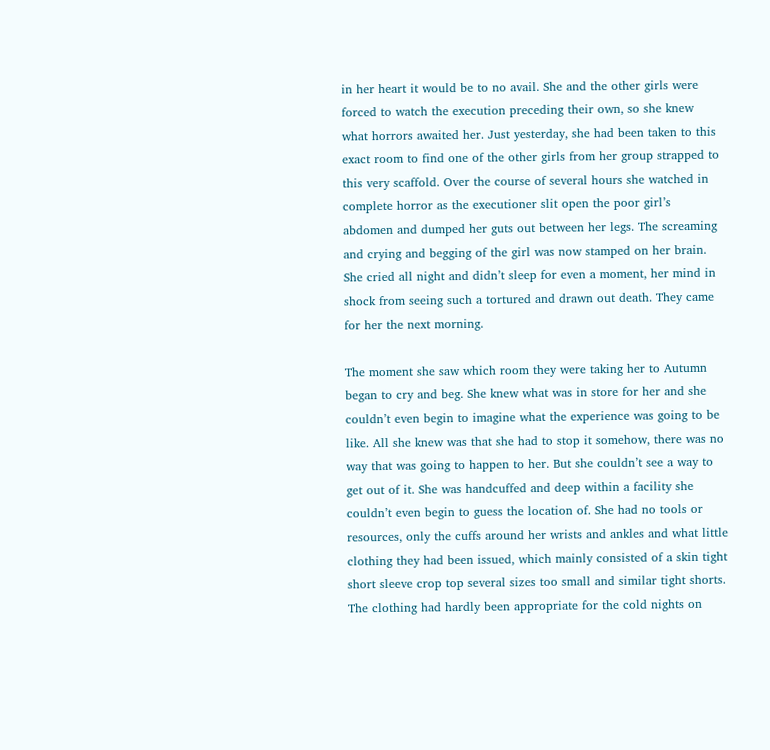in her heart it would be to no avail. She and the other girls were forced to watch the execution preceding their own, so she knew what horrors awaited her. Just yesterday, she had been taken to this exact room to find one of the other girls from her group strapped to this very scaffold. Over the course of several hours she watched in complete horror as the executioner slit open the poor girl’s abdomen and dumped her guts out between her legs. The screaming and crying and begging of the girl was now stamped on her brain. She cried all night and didn’t sleep for even a moment, her mind in shock from seeing such a tortured and drawn out death. They came for her the next morning.

The moment she saw which room they were taking her to Autumn began to cry and beg. She knew what was in store for her and she couldn’t even begin to imagine what the experience was going to be like. All she knew was that she had to stop it somehow, there was no way that was going to happen to her. But she couldn’t see a way to get out of it. She was handcuffed and deep within a facility she couldn’t even begin to guess the location of. She had no tools or resources, only the cuffs around her wrists and ankles and what little clothing they had been issued, which mainly consisted of a skin tight short sleeve crop top several sizes too small and similar tight shorts. The clothing had hardly been appropriate for the cold nights on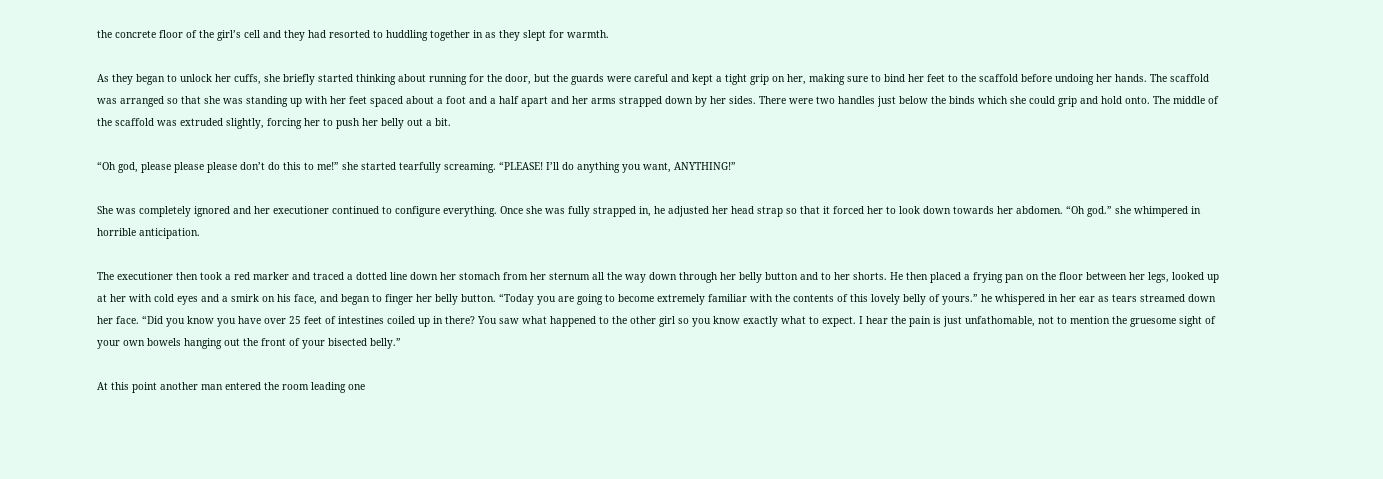the concrete floor of the girl’s cell and they had resorted to huddling together in as they slept for warmth.

As they began to unlock her cuffs, she briefly started thinking about running for the door, but the guards were careful and kept a tight grip on her, making sure to bind her feet to the scaffold before undoing her hands. The scaffold was arranged so that she was standing up with her feet spaced about a foot and a half apart and her arms strapped down by her sides. There were two handles just below the binds which she could grip and hold onto. The middle of the scaffold was extruded slightly, forcing her to push her belly out a bit.

“Oh god, please please please don’t do this to me!” she started tearfully screaming. “PLEASE! I’ll do anything you want, ANYTHING!”

She was completely ignored and her executioner continued to configure everything. Once she was fully strapped in, he adjusted her head strap so that it forced her to look down towards her abdomen. “Oh god.” she whimpered in horrible anticipation.

The executioner then took a red marker and traced a dotted line down her stomach from her sternum all the way down through her belly button and to her shorts. He then placed a frying pan on the floor between her legs, looked up at her with cold eyes and a smirk on his face, and began to finger her belly button. “Today you are going to become extremely familiar with the contents of this lovely belly of yours.” he whispered in her ear as tears streamed down her face. “Did you know you have over 25 feet of intestines coiled up in there? You saw what happened to the other girl so you know exactly what to expect. I hear the pain is just unfathomable, not to mention the gruesome sight of your own bowels hanging out the front of your bisected belly.”

At this point another man entered the room leading one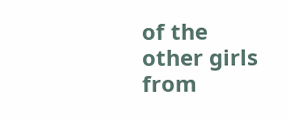of the other girls from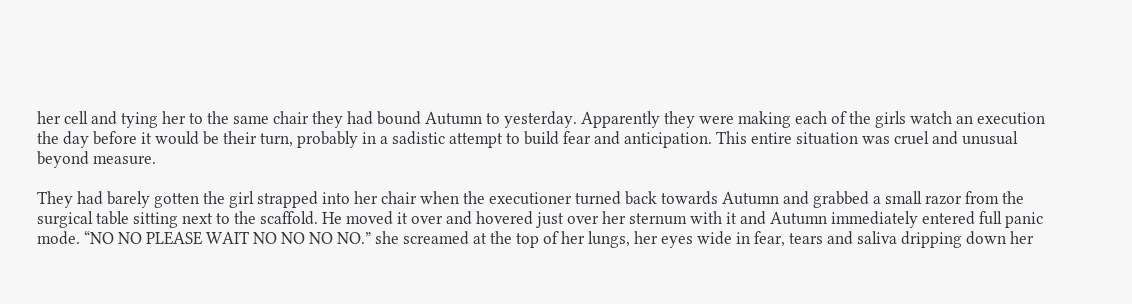her cell and tying her to the same chair they had bound Autumn to yesterday. Apparently they were making each of the girls watch an execution the day before it would be their turn, probably in a sadistic attempt to build fear and anticipation. This entire situation was cruel and unusual beyond measure.

They had barely gotten the girl strapped into her chair when the executioner turned back towards Autumn and grabbed a small razor from the surgical table sitting next to the scaffold. He moved it over and hovered just over her sternum with it and Autumn immediately entered full panic mode. “NO NO PLEASE WAIT NO NO NO NO.” she screamed at the top of her lungs, her eyes wide in fear, tears and saliva dripping down her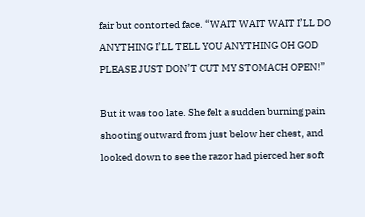fair but contorted face. “WAIT WAIT WAIT I’LL DO ANYTHING I’LL TELL YOU ANYTHING OH GOD PLEASE JUST DON’T CUT MY STOMACH OPEN!”

But it was too late. She felt a sudden burning pain shooting outward from just below her chest, and looked down to see the razor had pierced her soft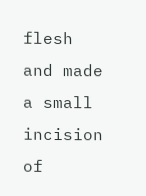flesh and made a small incision of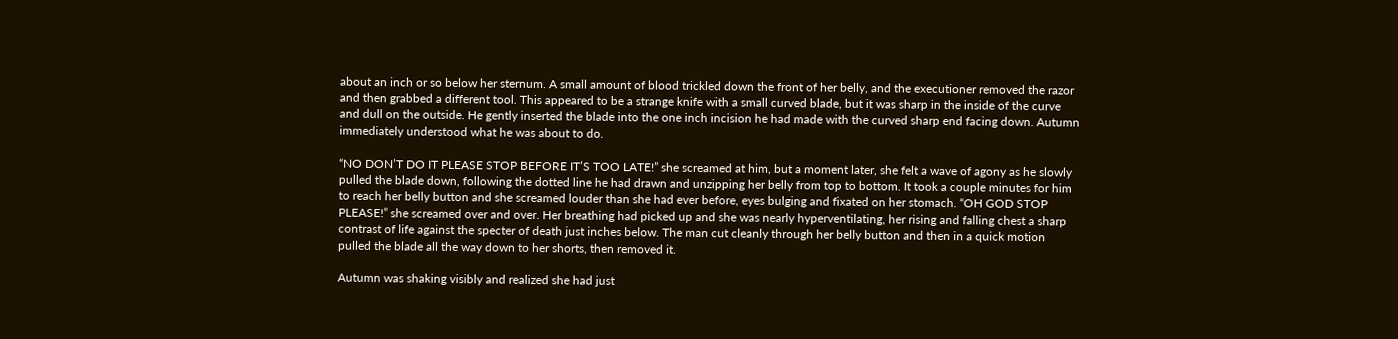about an inch or so below her sternum. A small amount of blood trickled down the front of her belly, and the executioner removed the razor and then grabbed a different tool. This appeared to be a strange knife with a small curved blade, but it was sharp in the inside of the curve and dull on the outside. He gently inserted the blade into the one inch incision he had made with the curved sharp end facing down. Autumn immediately understood what he was about to do.

“NO DON’T DO IT PLEASE STOP BEFORE IT’S TOO LATE!” she screamed at him, but a moment later, she felt a wave of agony as he slowly pulled the blade down, following the dotted line he had drawn and unzipping her belly from top to bottom. It took a couple minutes for him to reach her belly button and she screamed louder than she had ever before, eyes bulging and fixated on her stomach. “OH GOD STOP PLEASE!” she screamed over and over. Her breathing had picked up and she was nearly hyperventilating, her rising and falling chest a sharp contrast of life against the specter of death just inches below. The man cut cleanly through her belly button and then in a quick motion pulled the blade all the way down to her shorts, then removed it.

Autumn was shaking visibly and realized she had just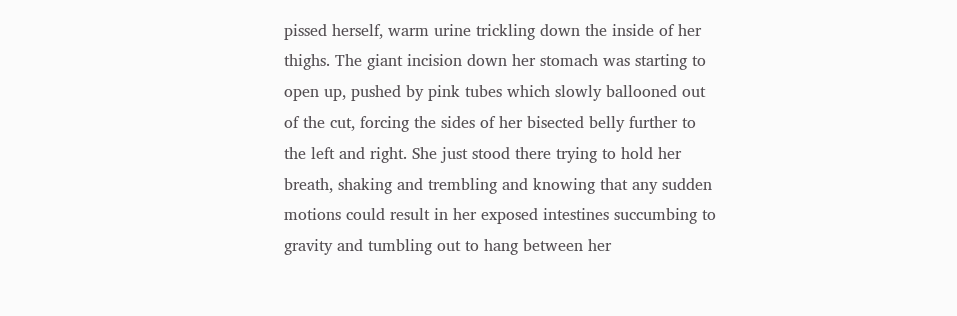pissed herself, warm urine trickling down the inside of her thighs. The giant incision down her stomach was starting to open up, pushed by pink tubes which slowly ballooned out of the cut, forcing the sides of her bisected belly further to the left and right. She just stood there trying to hold her breath, shaking and trembling and knowing that any sudden motions could result in her exposed intestines succumbing to gravity and tumbling out to hang between her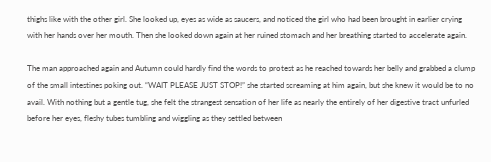thighs like with the other girl. She looked up, eyes as wide as saucers, and noticed the girl who had been brought in earlier crying with her hands over her mouth. Then she looked down again at her ruined stomach and her breathing started to accelerate again.

The man approached again and Autumn could hardly find the words to protest as he reached towards her belly and grabbed a clump of the small intestines poking out. “WAIT PLEASE JUST STOP!” she started screaming at him again, but she knew it would be to no avail. With nothing but a gentle tug, she felt the strangest sensation of her life as nearly the entirely of her digestive tract unfurled before her eyes, fleshy tubes tumbling and wiggling as they settled between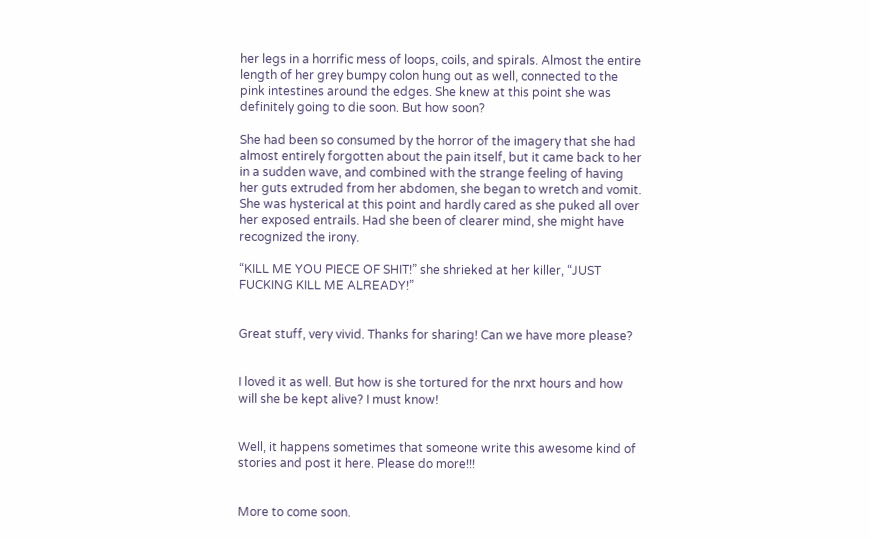her legs in a horrific mess of loops, coils, and spirals. Almost the entire length of her grey bumpy colon hung out as well, connected to the pink intestines around the edges. She knew at this point she was definitely going to die soon. But how soon?

She had been so consumed by the horror of the imagery that she had almost entirely forgotten about the pain itself, but it came back to her in a sudden wave, and combined with the strange feeling of having her guts extruded from her abdomen, she began to wretch and vomit. She was hysterical at this point and hardly cared as she puked all over her exposed entrails. Had she been of clearer mind, she might have recognized the irony.

“KILL ME YOU PIECE OF SHIT!” she shrieked at her killer, “JUST FUCKING KILL ME ALREADY!”


Great stuff, very vivid. Thanks for sharing! Can we have more please?


I loved it as well. But how is she tortured for the nrxt hours and how will she be kept alive? I must know!


Well, it happens sometimes that someone write this awesome kind of stories and post it here. Please do more!!!


More to come soon.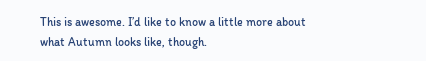This is awesome. I’d like to know a little more about what Autumn looks like, though.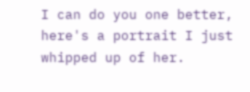I can do you one better, here's a portrait I just whipped up of her.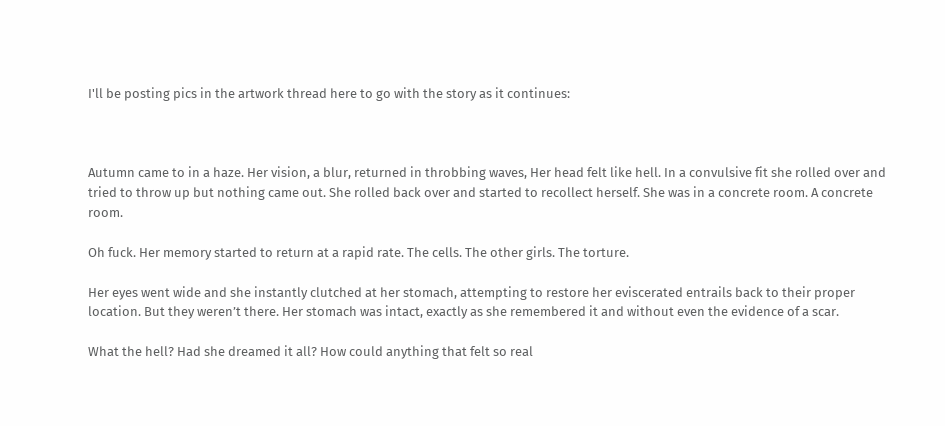I'll be posting pics in the artwork thread here to go with the story as it continues:



Autumn came to in a haze. Her vision, a blur, returned in throbbing waves, Her head felt like hell. In a convulsive fit she rolled over and tried to throw up but nothing came out. She rolled back over and started to recollect herself. She was in a concrete room. A concrete room.

Oh fuck. Her memory started to return at a rapid rate. The cells. The other girls. The torture.

Her eyes went wide and she instantly clutched at her stomach, attempting to restore her eviscerated entrails back to their proper location. But they weren’t there. Her stomach was intact, exactly as she remembered it and without even the evidence of a scar.

What the hell? Had she dreamed it all? How could anything that felt so real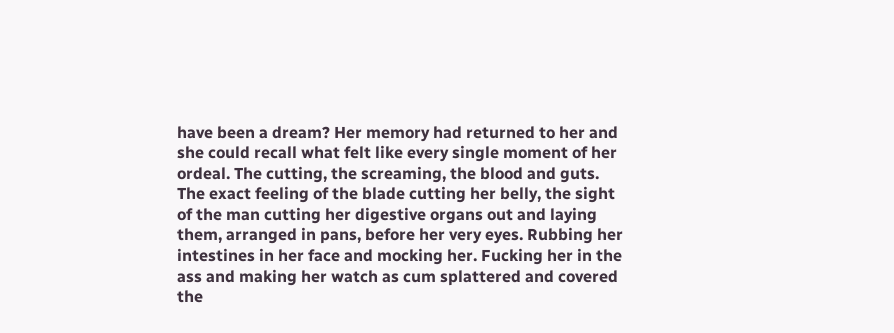have been a dream? Her memory had returned to her and she could recall what felt like every single moment of her ordeal. The cutting, the screaming, the blood and guts. The exact feeling of the blade cutting her belly, the sight of the man cutting her digestive organs out and laying them, arranged in pans, before her very eyes. Rubbing her intestines in her face and mocking her. Fucking her in the ass and making her watch as cum splattered and covered the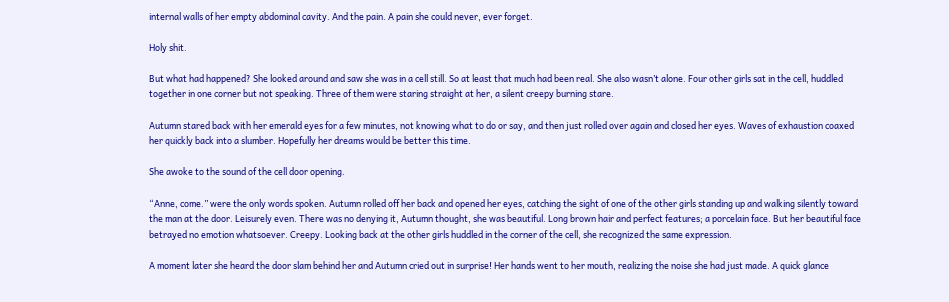internal walls of her empty abdominal cavity. And the pain. A pain she could never, ever forget.

Holy shit.

But what had happened? She looked around and saw she was in a cell still. So at least that much had been real. She also wasn’t alone. Four other girls sat in the cell, huddled together in one corner but not speaking. Three of them were staring straight at her, a silent creepy burning stare.

Autumn stared back with her emerald eyes for a few minutes, not knowing what to do or say, and then just rolled over again and closed her eyes. Waves of exhaustion coaxed her quickly back into a slumber. Hopefully her dreams would be better this time.

She awoke to the sound of the cell door opening.

“Anne, come.” were the only words spoken. Autumn rolled off her back and opened her eyes, catching the sight of one of the other girls standing up and walking silently toward the man at the door. Leisurely even. There was no denying it, Autumn thought, she was beautiful. Long brown hair and perfect features; a porcelain face. But her beautiful face betrayed no emotion whatsoever. Creepy. Looking back at the other girls huddled in the corner of the cell, she recognized the same expression.

A moment later she heard the door slam behind her and Autumn cried out in surprise! Her hands went to her mouth, realizing the noise she had just made. A quick glance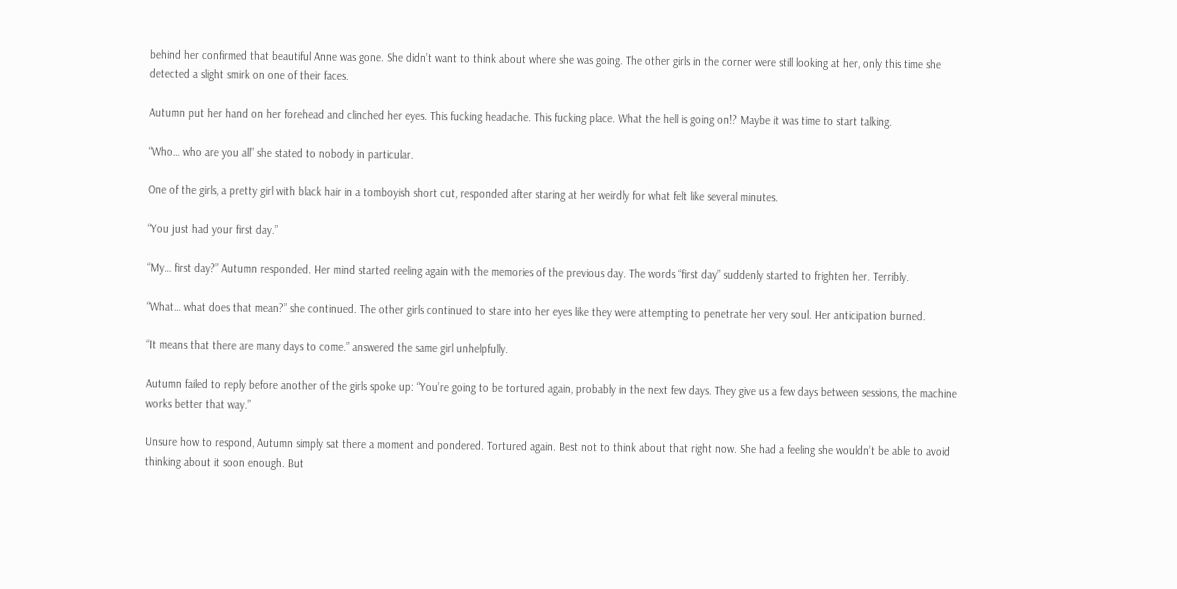behind her confirmed that beautiful Anne was gone. She didn’t want to think about where she was going. The other girls in the corner were still looking at her, only this time she detected a slight smirk on one of their faces.

Autumn put her hand on her forehead and clinched her eyes. This fucking headache. This fucking place. What the hell is going on!? Maybe it was time to start talking.

“Who… who are you all” she stated to nobody in particular.

One of the girls, a pretty girl with black hair in a tomboyish short cut, responded after staring at her weirdly for what felt like several minutes.

“You just had your first day.”

“My… first day?” Autumn responded. Her mind started reeling again with the memories of the previous day. The words “first day” suddenly started to frighten her. Terribly.

“What… what does that mean?” she continued. The other girls continued to stare into her eyes like they were attempting to penetrate her very soul. Her anticipation burned.

“It means that there are many days to come.” answered the same girl unhelpfully.

Autumn failed to reply before another of the girls spoke up: “You’re going to be tortured again, probably in the next few days. They give us a few days between sessions, the machine works better that way.”

Unsure how to respond, Autumn simply sat there a moment and pondered. Tortured again. Best not to think about that right now. She had a feeling she wouldn’t be able to avoid thinking about it soon enough. But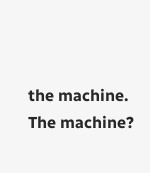the machine. The machine?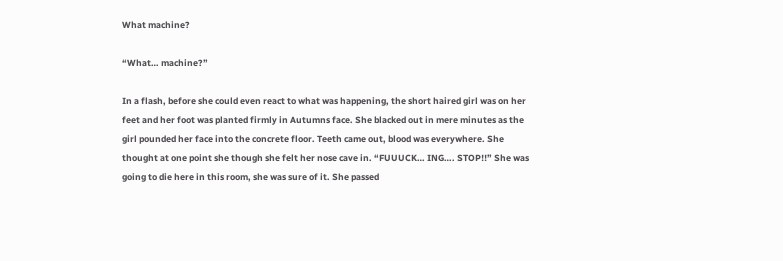What machine?

“What… machine?”

In a flash, before she could even react to what was happening, the short haired girl was on her feet and her foot was planted firmly in Autumns face. She blacked out in mere minutes as the girl pounded her face into the concrete floor. Teeth came out, blood was everywhere. She thought at one point she though she felt her nose cave in. “FUUUCK… ING…. STOP!!” She was going to die here in this room, she was sure of it. She passed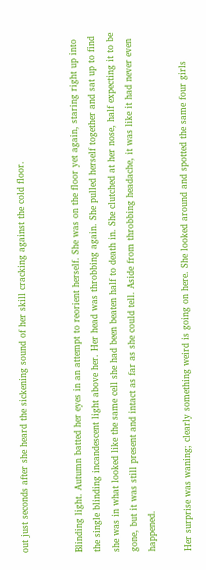out just seconds after she heard the sickening sound of her skill cracking against the cold floor.


Blinding light. Autumn batted her eyes in an attempt to reorient herself. She was on the floor yet again, staring right up into the single blinding incandescent light above her. Her head was throbbing again. She pulled herself together and sat up to find she was in what looked like the same cell she had been beaten half to death in. She clutched at her nose, half expecting it to be gone, but it was still present and intact as far as she could tell. Aside from throbbing headache, it was like it had never even happened.

Her surprise was waning; clearly something weird is going on here. She looked around and spotted the same four girls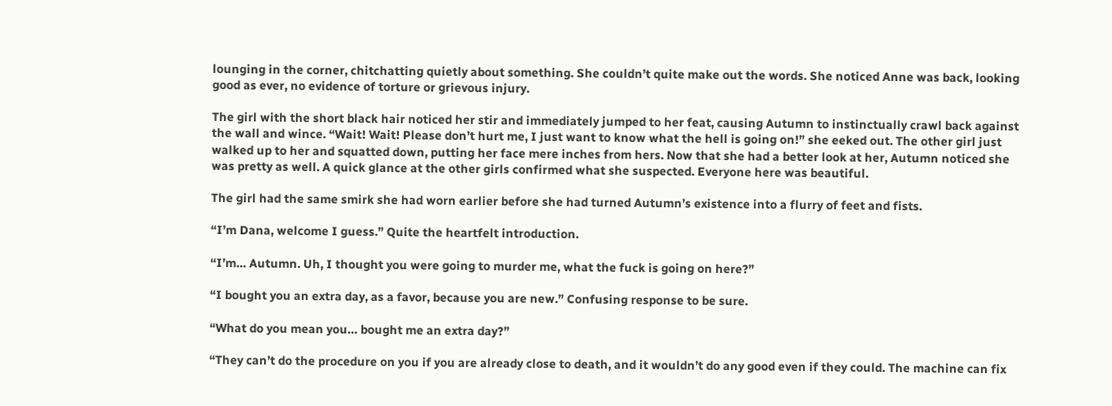lounging in the corner, chitchatting quietly about something. She couldn’t quite make out the words. She noticed Anne was back, looking good as ever, no evidence of torture or grievous injury.

The girl with the short black hair noticed her stir and immediately jumped to her feat, causing Autumn to instinctually crawl back against the wall and wince. “Wait! Wait! Please don’t hurt me, I just want to know what the hell is going on!” she eeked out. The other girl just walked up to her and squatted down, putting her face mere inches from hers. Now that she had a better look at her, Autumn noticed she was pretty as well. A quick glance at the other girls confirmed what she suspected. Everyone here was beautiful.

The girl had the same smirk she had worn earlier before she had turned Autumn’s existence into a flurry of feet and fists.

“I’m Dana, welcome I guess.” Quite the heartfelt introduction.

“I’m… Autumn. Uh, I thought you were going to murder me, what the fuck is going on here?”

“I bought you an extra day, as a favor, because you are new.” Confusing response to be sure.

“What do you mean you… bought me an extra day?”

“They can’t do the procedure on you if you are already close to death, and it wouldn’t do any good even if they could. The machine can fix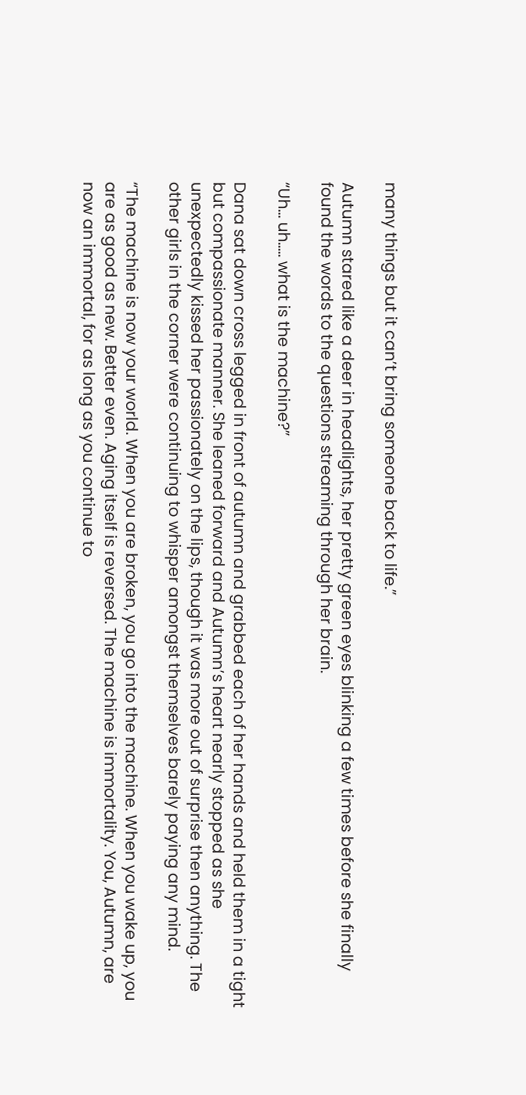many things but it can’t bring someone back to life.”

Autumn stared like a deer in headlights, her pretty green eyes blinking a few times before she finally found the words to the questions streaming through her brain.

“Uh… uh….. what is the machine?”

Dana sat down cross legged in front of autumn and grabbed each of her hands and held them in a tight but compassionate manner. She leaned forward and Autumn’s heart nearly stopped as she unexpectedly kissed her passionately on the lips, though it was more out of surprise then anything. The other girls in the corner were continuing to whisper amongst themselves barely paying any mind.

“The machine is now your world. When you are broken, you go into the machine. When you wake up, you are as good as new. Better even. Aging itself is reversed. The machine is immortality. You, Autumn, are now an immortal, for as long as you continue to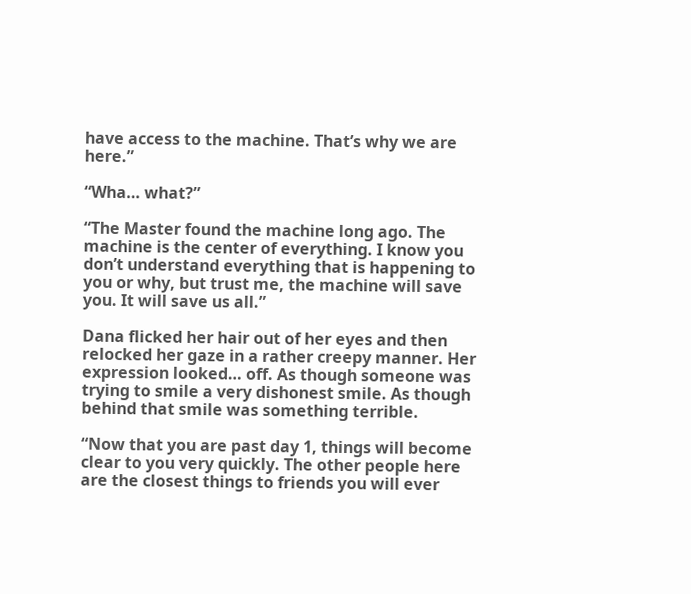have access to the machine. That’s why we are here.”

“Wha… what?”

“The Master found the machine long ago. The machine is the center of everything. I know you don’t understand everything that is happening to you or why, but trust me, the machine will save you. It will save us all.”

Dana flicked her hair out of her eyes and then relocked her gaze in a rather creepy manner. Her expression looked… off. As though someone was trying to smile a very dishonest smile. As though behind that smile was something terrible.

“Now that you are past day 1, things will become clear to you very quickly. The other people here are the closest things to friends you will ever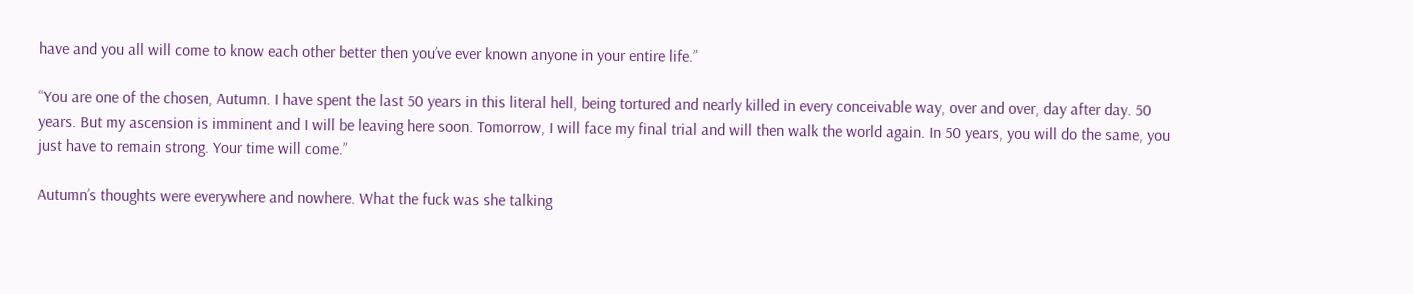have and you all will come to know each other better then you’ve ever known anyone in your entire life.”

“You are one of the chosen, Autumn. I have spent the last 50 years in this literal hell, being tortured and nearly killed in every conceivable way, over and over, day after day. 50 years. But my ascension is imminent and I will be leaving here soon. Tomorrow, I will face my final trial and will then walk the world again. In 50 years, you will do the same, you just have to remain strong. Your time will come.”

Autumn’s thoughts were everywhere and nowhere. What the fuck was she talking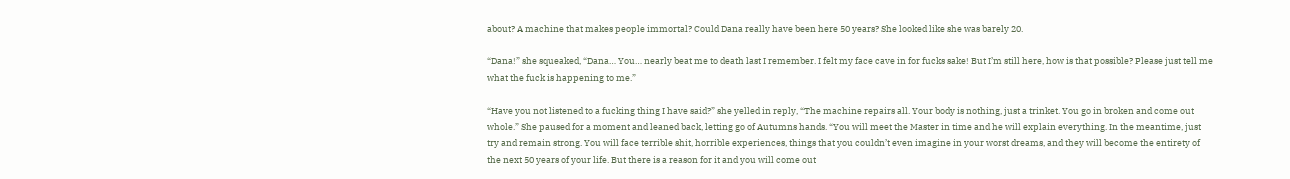about? A machine that makes people immortal? Could Dana really have been here 50 years? She looked like she was barely 20.

“Dana!” she squeaked, “Dana… You… nearly beat me to death last I remember. I felt my face cave in for fucks sake! But I’m still here, how is that possible? Please just tell me what the fuck is happening to me.”

“Have you not listened to a fucking thing I have said?” she yelled in reply, “The machine repairs all. Your body is nothing, just a trinket. You go in broken and come out whole.” She paused for a moment and leaned back, letting go of Autumns hands. “You will meet the Master in time and he will explain everything. In the meantime, just try and remain strong. You will face terrible shit, horrible experiences, things that you couldn’t even imagine in your worst dreams, and they will become the entirety of the next 50 years of your life. But there is a reason for it and you will come out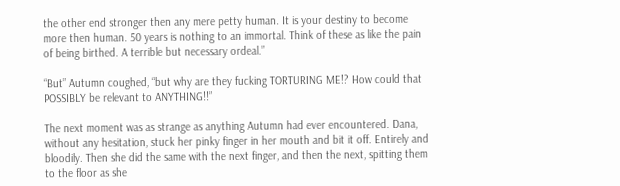the other end stronger then any mere petty human. It is your destiny to become more then human. 50 years is nothing to an immortal. Think of these as like the pain of being birthed. A terrible but necessary ordeal.”

“But” Autumn coughed, “but why are they fucking TORTURING ME!? How could that POSSIBLY be relevant to ANYTHING!!”

The next moment was as strange as anything Autumn had ever encountered. Dana, without any hesitation, stuck her pinky finger in her mouth and bit it off. Entirely and bloodily. Then she did the same with the next finger, and then the next, spitting them to the floor as she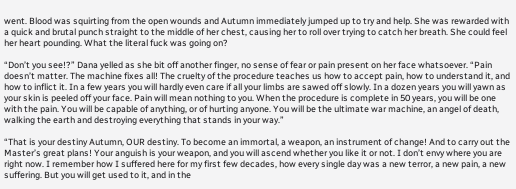went. Blood was squirting from the open wounds and Autumn immediately jumped up to try and help. She was rewarded with a quick and brutal punch straight to the middle of her chest, causing her to roll over trying to catch her breath. She could feel her heart pounding. What the literal fuck was going on?

“Don’t you see!?” Dana yelled as she bit off another finger, no sense of fear or pain present on her face whatsoever. “Pain doesn’t matter. The machine fixes all! The cruelty of the procedure teaches us how to accept pain, how to understand it, and how to inflict it. In a few years you will hardly even care if all your limbs are sawed off slowly. In a dozen years you will yawn as your skin is peeled off your face. Pain will mean nothing to you. When the procedure is complete in 50 years, you will be one with the pain. You will be capable of anything, or of hurting anyone. You will be the ultimate war machine, an angel of death, walking the earth and destroying everything that stands in your way.”

“That is your destiny Autumn, OUR destiny. To become an immortal, a weapon, an instrument of change! And to carry out the Master’s great plans! Your anguish is your weapon, and you will ascend whether you like it or not. I don’t envy where you are right now. I remember how I suffered here for my first few decades, how every single day was a new terror, a new pain, a new suffering. But you will get used to it, and in the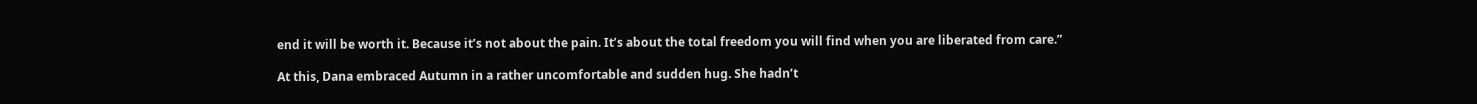end it will be worth it. Because it’s not about the pain. It’s about the total freedom you will find when you are liberated from care.”

At this, Dana embraced Autumn in a rather uncomfortable and sudden hug. She hadn’t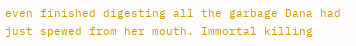even finished digesting all the garbage Dana had just spewed from her mouth. Immortal killing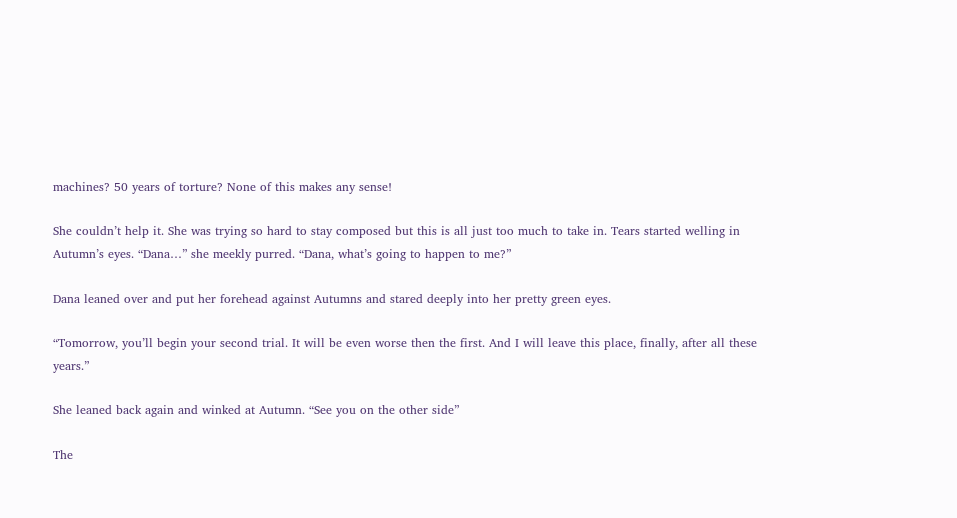machines? 50 years of torture? None of this makes any sense!

She couldn’t help it. She was trying so hard to stay composed but this is all just too much to take in. Tears started welling in Autumn’s eyes. “Dana…” she meekly purred. “Dana, what’s going to happen to me?”

Dana leaned over and put her forehead against Autumns and stared deeply into her pretty green eyes.

“Tomorrow, you’ll begin your second trial. It will be even worse then the first. And I will leave this place, finally, after all these years.”

She leaned back again and winked at Autumn. “See you on the other side”

The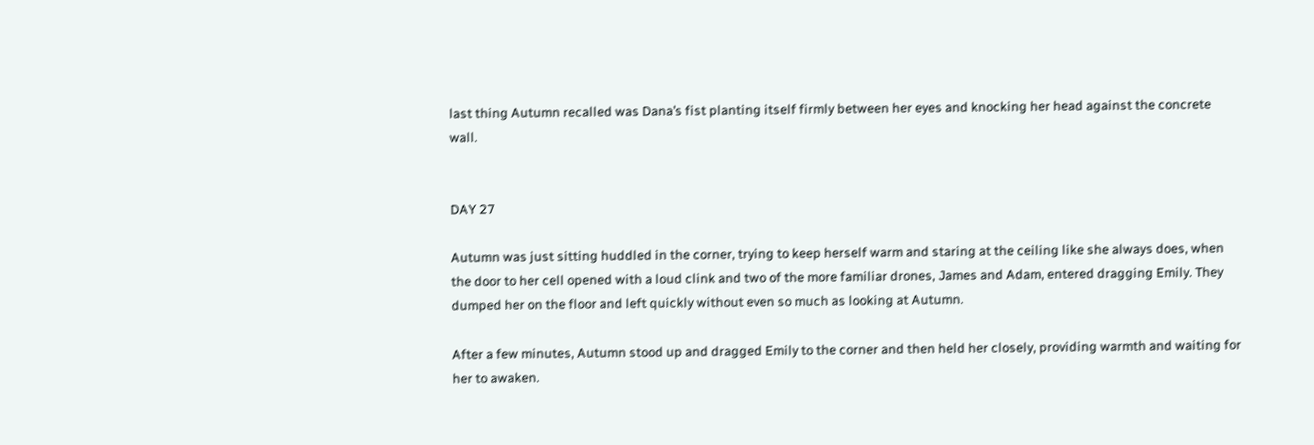last thing Autumn recalled was Dana’s fist planting itself firmly between her eyes and knocking her head against the concrete wall.


DAY 27

Autumn was just sitting huddled in the corner, trying to keep herself warm and staring at the ceiling like she always does, when the door to her cell opened with a loud clink and two of the more familiar drones, James and Adam, entered dragging Emily. They dumped her on the floor and left quickly without even so much as looking at Autumn.

After a few minutes, Autumn stood up and dragged Emily to the corner and then held her closely, providing warmth and waiting for her to awaken.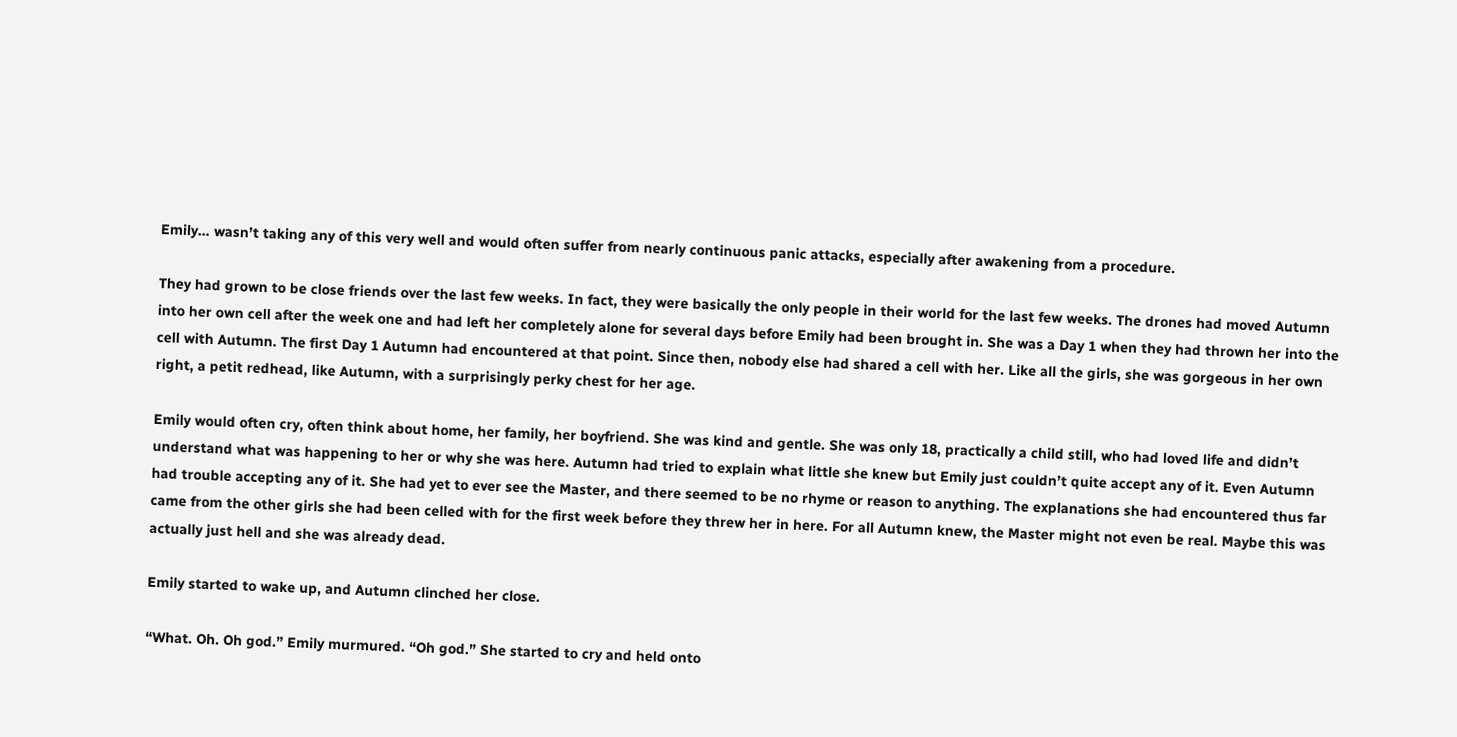Emily… wasn’t taking any of this very well and would often suffer from nearly continuous panic attacks, especially after awakening from a procedure.

They had grown to be close friends over the last few weeks. In fact, they were basically the only people in their world for the last few weeks. The drones had moved Autumn into her own cell after the week one and had left her completely alone for several days before Emily had been brought in. She was a Day 1 when they had thrown her into the cell with Autumn. The first Day 1 Autumn had encountered at that point. Since then, nobody else had shared a cell with her. Like all the girls, she was gorgeous in her own right, a petit redhead, like Autumn, with a surprisingly perky chest for her age.

Emily would often cry, often think about home, her family, her boyfriend. She was kind and gentle. She was only 18, practically a child still, who had loved life and didn’t understand what was happening to her or why she was here. Autumn had tried to explain what little she knew but Emily just couldn’t quite accept any of it. Even Autumn had trouble accepting any of it. She had yet to ever see the Master, and there seemed to be no rhyme or reason to anything. The explanations she had encountered thus far came from the other girls she had been celled with for the first week before they threw her in here. For all Autumn knew, the Master might not even be real. Maybe this was actually just hell and she was already dead.

Emily started to wake up, and Autumn clinched her close.

“What. Oh. Oh god.” Emily murmured. “Oh god.” She started to cry and held onto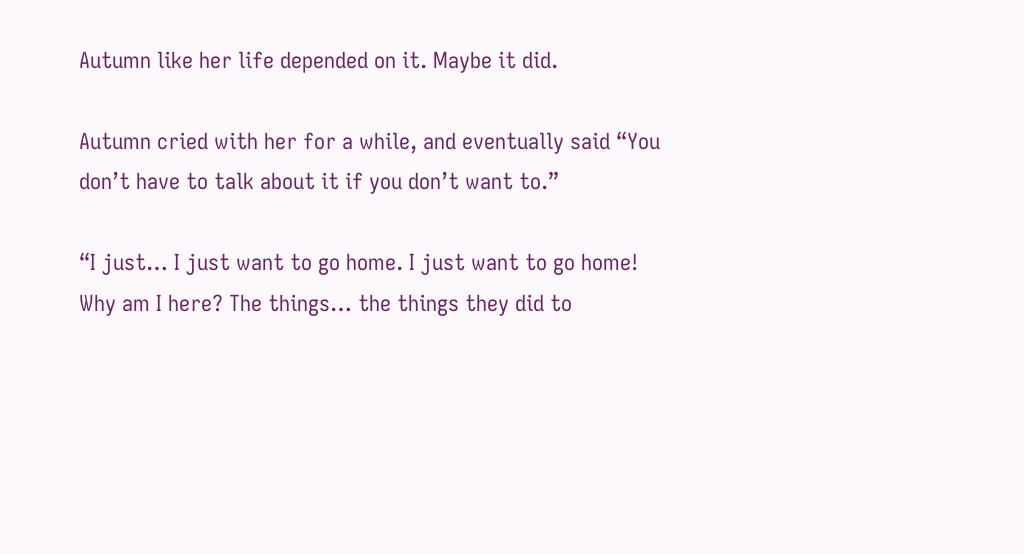Autumn like her life depended on it. Maybe it did.

Autumn cried with her for a while, and eventually said “You don’t have to talk about it if you don’t want to.”

“I just… I just want to go home. I just want to go home! Why am I here? The things… the things they did to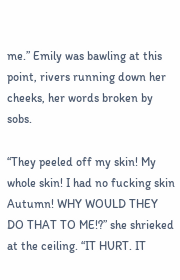me.” Emily was bawling at this point, rivers running down her cheeks, her words broken by sobs.

“They peeled off my skin! My whole skin! I had no fucking skin Autumn! WHY WOULD THEY DO THAT TO ME!?” she shrieked at the ceiling. “IT HURT. IT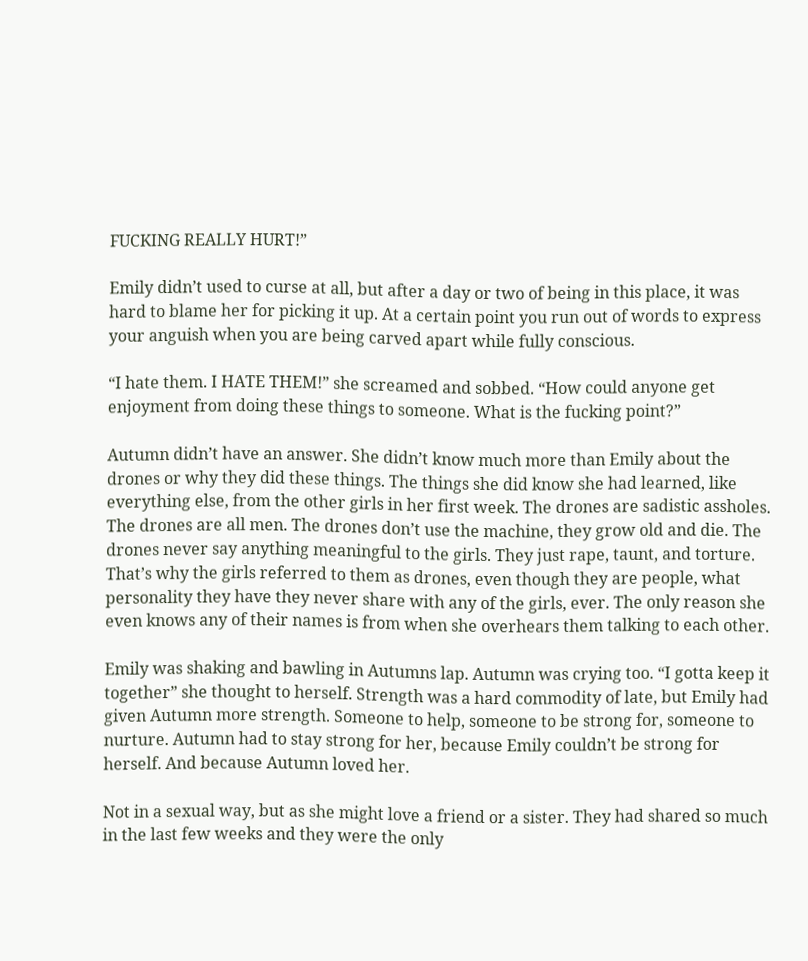FUCKING REALLY HURT!”

Emily didn’t used to curse at all, but after a day or two of being in this place, it was hard to blame her for picking it up. At a certain point you run out of words to express your anguish when you are being carved apart while fully conscious.

“I hate them. I HATE THEM!” she screamed and sobbed. “How could anyone get enjoyment from doing these things to someone. What is the fucking point?”

Autumn didn’t have an answer. She didn’t know much more than Emily about the drones or why they did these things. The things she did know she had learned, like everything else, from the other girls in her first week. The drones are sadistic assholes. The drones are all men. The drones don’t use the machine, they grow old and die. The drones never say anything meaningful to the girls. They just rape, taunt, and torture. That’s why the girls referred to them as drones, even though they are people, what personality they have they never share with any of the girls, ever. The only reason she even knows any of their names is from when she overhears them talking to each other.

Emily was shaking and bawling in Autumns lap. Autumn was crying too. “I gotta keep it together” she thought to herself. Strength was a hard commodity of late, but Emily had given Autumn more strength. Someone to help, someone to be strong for, someone to nurture. Autumn had to stay strong for her, because Emily couldn’t be strong for herself. And because Autumn loved her.

Not in a sexual way, but as she might love a friend or a sister. They had shared so much in the last few weeks and they were the only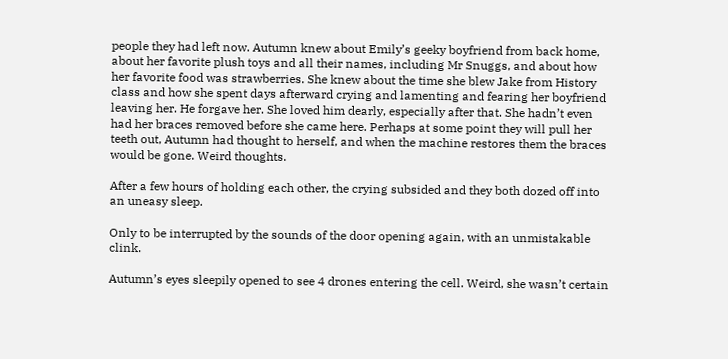people they had left now. Autumn knew about Emily’s geeky boyfriend from back home, about her favorite plush toys and all their names, including Mr Snuggs, and about how her favorite food was strawberries. She knew about the time she blew Jake from History class and how she spent days afterward crying and lamenting and fearing her boyfriend leaving her. He forgave her. She loved him dearly, especially after that. She hadn’t even had her braces removed before she came here. Perhaps at some point they will pull her teeth out, Autumn had thought to herself, and when the machine restores them the braces would be gone. Weird thoughts.

After a few hours of holding each other, the crying subsided and they both dozed off into an uneasy sleep.

Only to be interrupted by the sounds of the door opening again, with an unmistakable clink.

Autumn’s eyes sleepily opened to see 4 drones entering the cell. Weird, she wasn’t certain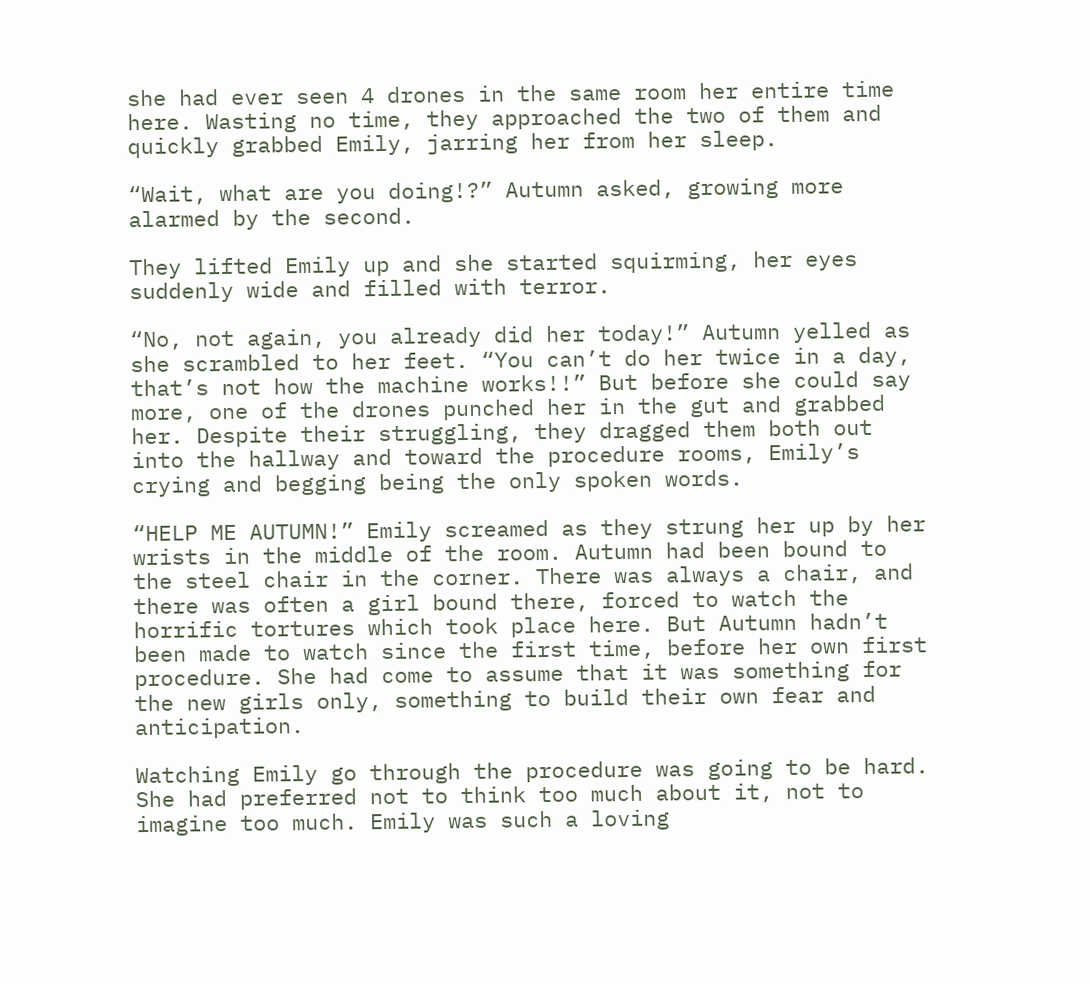she had ever seen 4 drones in the same room her entire time here. Wasting no time, they approached the two of them and quickly grabbed Emily, jarring her from her sleep.

“Wait, what are you doing!?” Autumn asked, growing more alarmed by the second.

They lifted Emily up and she started squirming, her eyes suddenly wide and filled with terror.

“No, not again, you already did her today!” Autumn yelled as she scrambled to her feet. “You can’t do her twice in a day, that’s not how the machine works!!” But before she could say more, one of the drones punched her in the gut and grabbed her. Despite their struggling, they dragged them both out into the hallway and toward the procedure rooms, Emily’s crying and begging being the only spoken words.

“HELP ME AUTUMN!” Emily screamed as they strung her up by her wrists in the middle of the room. Autumn had been bound to the steel chair in the corner. There was always a chair, and there was often a girl bound there, forced to watch the horrific tortures which took place here. But Autumn hadn’t been made to watch since the first time, before her own first procedure. She had come to assume that it was something for the new girls only, something to build their own fear and anticipation.

Watching Emily go through the procedure was going to be hard. She had preferred not to think too much about it, not to imagine too much. Emily was such a loving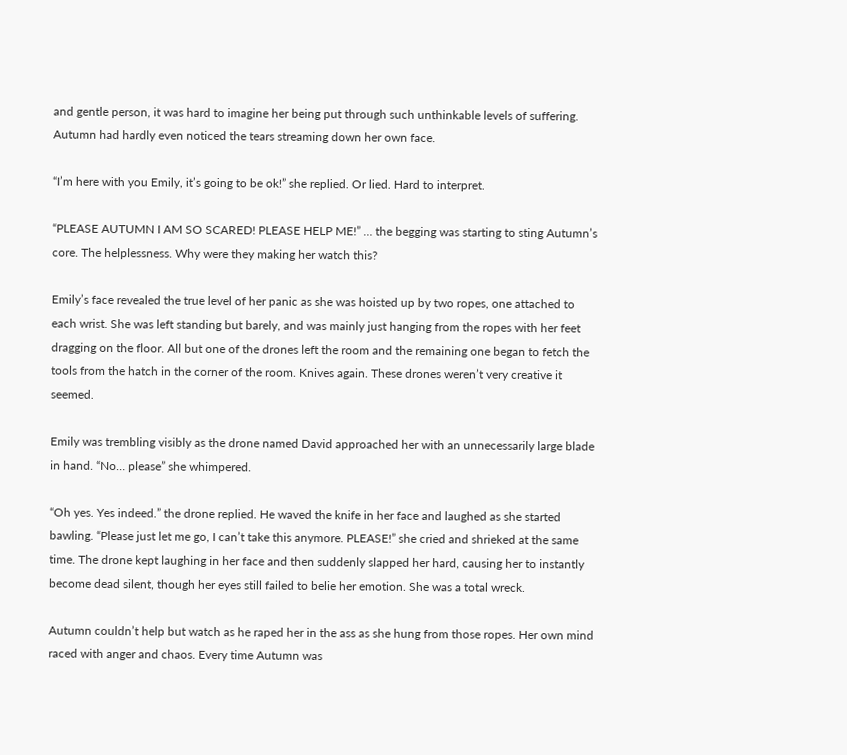and gentle person, it was hard to imagine her being put through such unthinkable levels of suffering. Autumn had hardly even noticed the tears streaming down her own face.

“I’m here with you Emily, it’s going to be ok!” she replied. Or lied. Hard to interpret.

“PLEASE AUTUMN I AM SO SCARED! PLEASE HELP ME!” … the begging was starting to sting Autumn’s core. The helplessness. Why were they making her watch this?

Emily’s face revealed the true level of her panic as she was hoisted up by two ropes, one attached to each wrist. She was left standing but barely, and was mainly just hanging from the ropes with her feet dragging on the floor. All but one of the drones left the room and the remaining one began to fetch the tools from the hatch in the corner of the room. Knives again. These drones weren’t very creative it seemed.

Emily was trembling visibly as the drone named David approached her with an unnecessarily large blade in hand. “No… please” she whimpered.

“Oh yes. Yes indeed.” the drone replied. He waved the knife in her face and laughed as she started bawling. “Please just let me go, I can’t take this anymore. PLEASE!” she cried and shrieked at the same time. The drone kept laughing in her face and then suddenly slapped her hard, causing her to instantly become dead silent, though her eyes still failed to belie her emotion. She was a total wreck.

Autumn couldn’t help but watch as he raped her in the ass as she hung from those ropes. Her own mind raced with anger and chaos. Every time Autumn was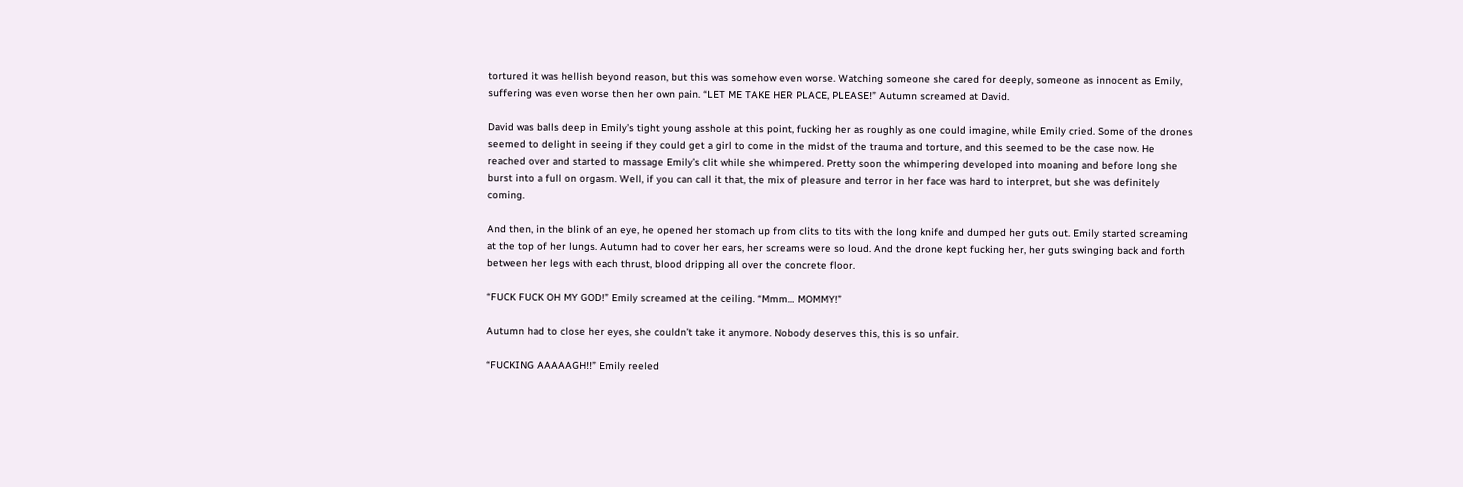tortured it was hellish beyond reason, but this was somehow even worse. Watching someone she cared for deeply, someone as innocent as Emily, suffering was even worse then her own pain. “LET ME TAKE HER PLACE, PLEASE!” Autumn screamed at David.

David was balls deep in Emily’s tight young asshole at this point, fucking her as roughly as one could imagine, while Emily cried. Some of the drones seemed to delight in seeing if they could get a girl to come in the midst of the trauma and torture, and this seemed to be the case now. He reached over and started to massage Emily’s clit while she whimpered. Pretty soon the whimpering developed into moaning and before long she burst into a full on orgasm. Well, if you can call it that, the mix of pleasure and terror in her face was hard to interpret, but she was definitely coming.

And then, in the blink of an eye, he opened her stomach up from clits to tits with the long knife and dumped her guts out. Emily started screaming at the top of her lungs. Autumn had to cover her ears, her screams were so loud. And the drone kept fucking her, her guts swinging back and forth between her legs with each thrust, blood dripping all over the concrete floor.

“FUCK FUCK OH MY GOD!” Emily screamed at the ceiling. “Mmm… MOMMY!”

Autumn had to close her eyes, she couldn’t take it anymore. Nobody deserves this, this is so unfair.

“FUCKING AAAAAGH!!” Emily reeled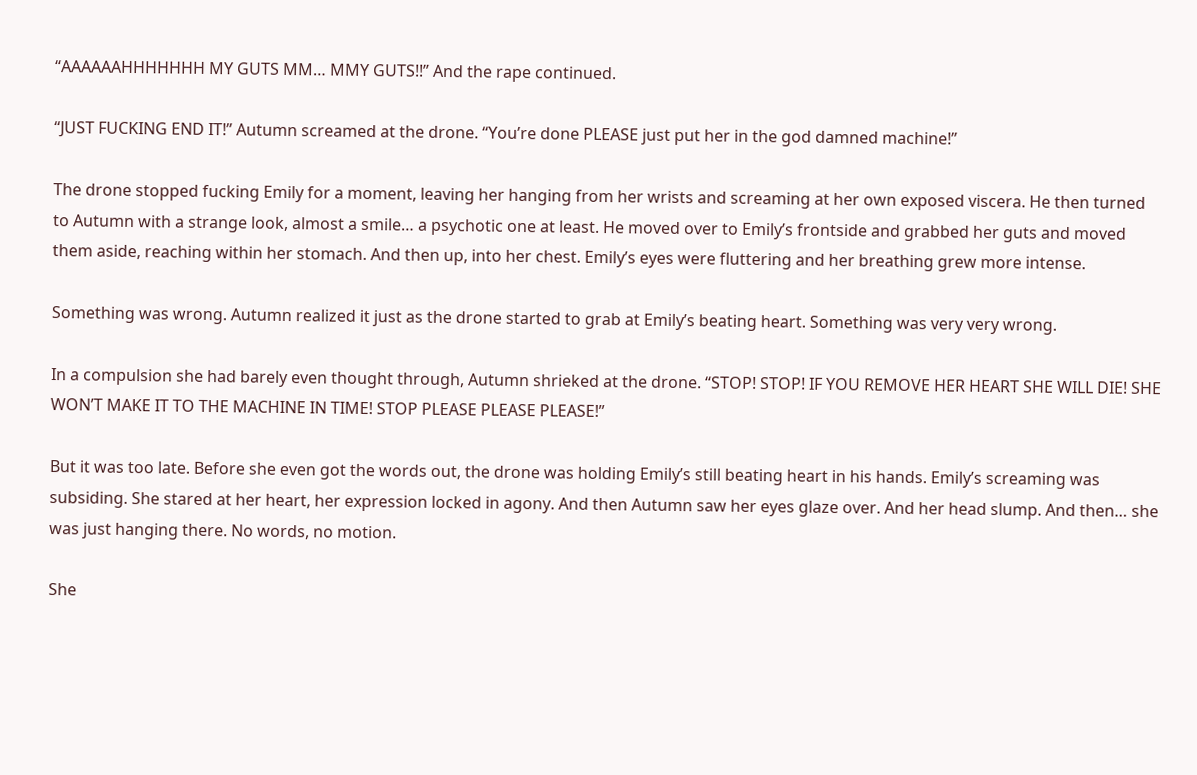“AAAAAAHHHHHHH MY GUTS MM… MMY GUTS!!” And the rape continued.

“JUST FUCKING END IT!” Autumn screamed at the drone. “You’re done PLEASE just put her in the god damned machine!”

The drone stopped fucking Emily for a moment, leaving her hanging from her wrists and screaming at her own exposed viscera. He then turned to Autumn with a strange look, almost a smile… a psychotic one at least. He moved over to Emily’s frontside and grabbed her guts and moved them aside, reaching within her stomach. And then up, into her chest. Emily’s eyes were fluttering and her breathing grew more intense.

Something was wrong. Autumn realized it just as the drone started to grab at Emily’s beating heart. Something was very very wrong.

In a compulsion she had barely even thought through, Autumn shrieked at the drone. “STOP! STOP! IF YOU REMOVE HER HEART SHE WILL DIE! SHE WON’T MAKE IT TO THE MACHINE IN TIME! STOP PLEASE PLEASE PLEASE!”

But it was too late. Before she even got the words out, the drone was holding Emily’s still beating heart in his hands. Emily’s screaming was subsiding. She stared at her heart, her expression locked in agony. And then Autumn saw her eyes glaze over. And her head slump. And then… she was just hanging there. No words, no motion.

She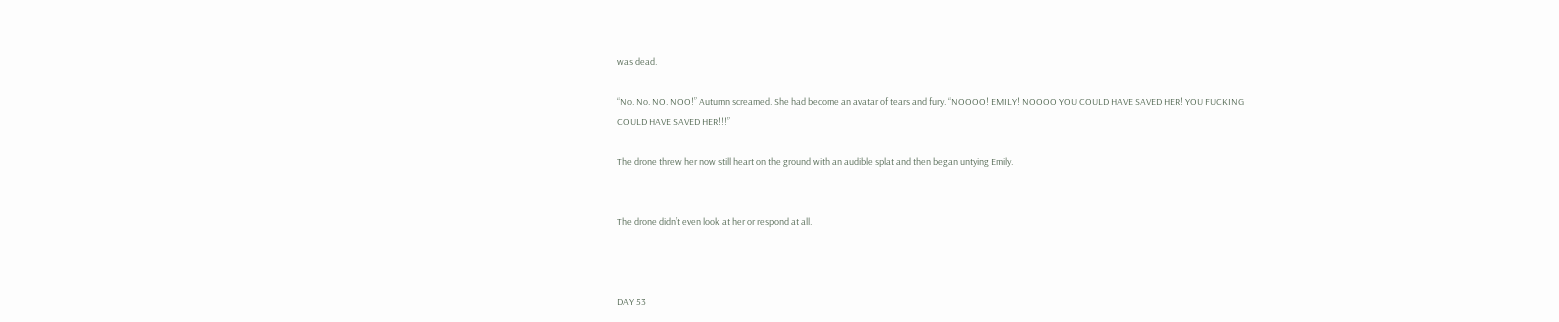was dead.

“No. No. NO. NOO!” Autumn screamed. She had become an avatar of tears and fury. “NOOOO! EMILY! NOOOO YOU COULD HAVE SAVED HER! YOU FUCKING COULD HAVE SAVED HER!!!”

The drone threw her now still heart on the ground with an audible splat and then began untying Emily.


The drone didn’t even look at her or respond at all.



DAY 53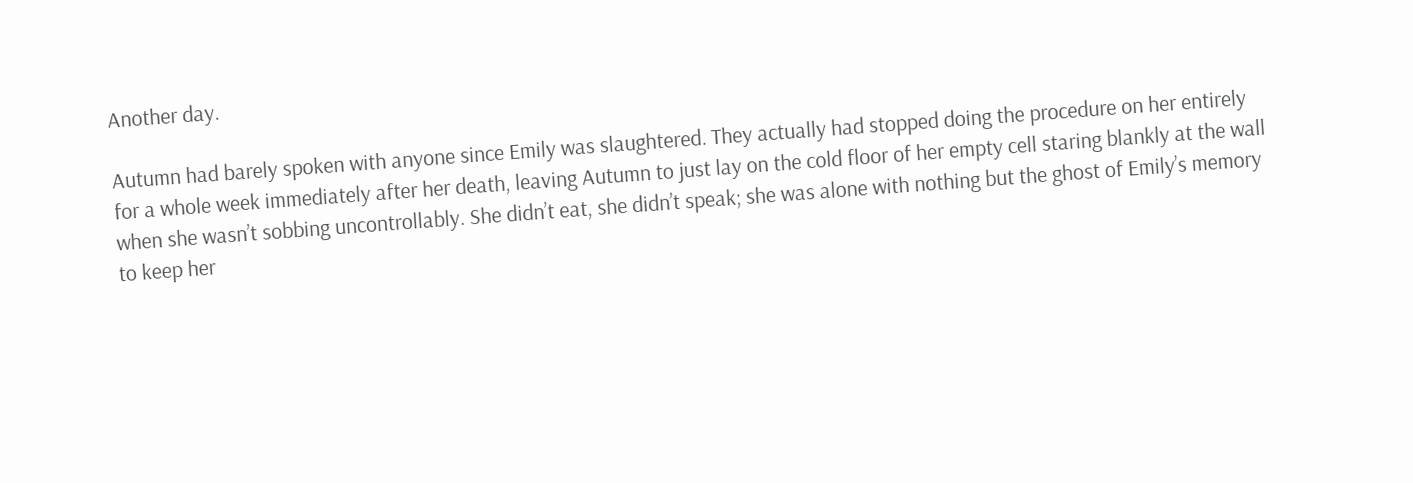Another day.

Autumn had barely spoken with anyone since Emily was slaughtered. They actually had stopped doing the procedure on her entirely for a whole week immediately after her death, leaving Autumn to just lay on the cold floor of her empty cell staring blankly at the wall when she wasn’t sobbing uncontrollably. She didn’t eat, she didn’t speak; she was alone with nothing but the ghost of Emily’s memory to keep her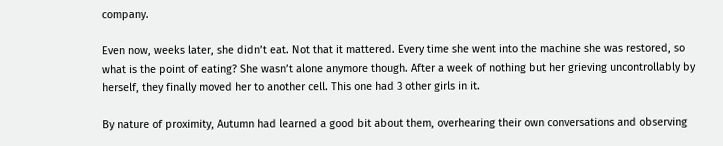company.

Even now, weeks later, she didn’t eat. Not that it mattered. Every time she went into the machine she was restored, so what is the point of eating? She wasn’t alone anymore though. After a week of nothing but her grieving uncontrollably by herself, they finally moved her to another cell. This one had 3 other girls in it.

By nature of proximity, Autumn had learned a good bit about them, overhearing their own conversations and observing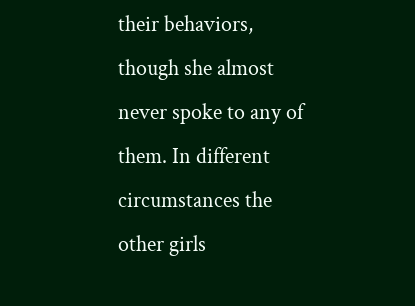their behaviors, though she almost never spoke to any of them. In different circumstances the other girls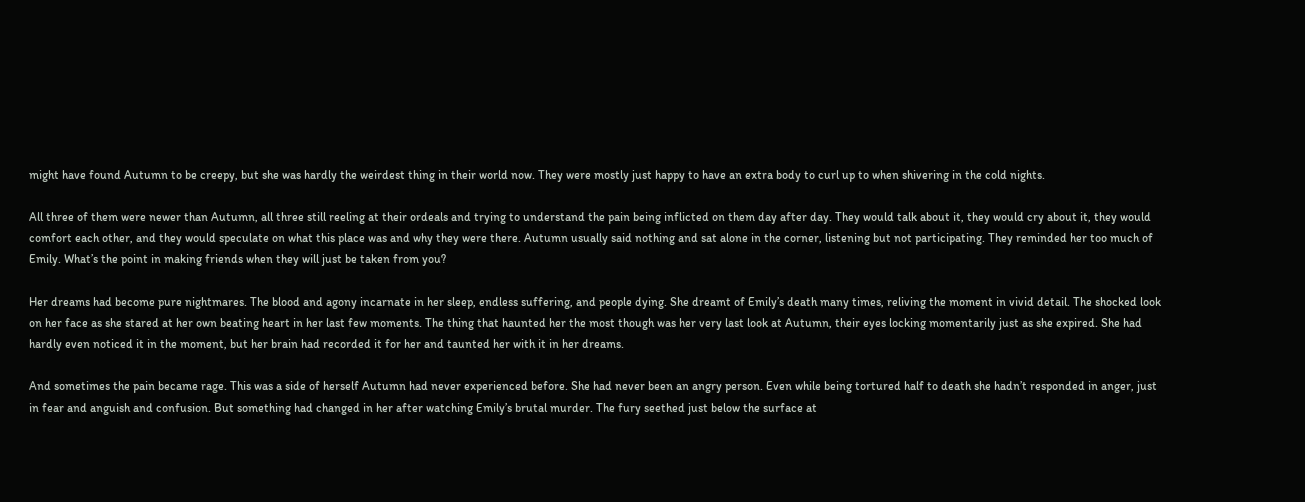might have found Autumn to be creepy, but she was hardly the weirdest thing in their world now. They were mostly just happy to have an extra body to curl up to when shivering in the cold nights.

All three of them were newer than Autumn, all three still reeling at their ordeals and trying to understand the pain being inflicted on them day after day. They would talk about it, they would cry about it, they would comfort each other, and they would speculate on what this place was and why they were there. Autumn usually said nothing and sat alone in the corner, listening but not participating. They reminded her too much of Emily. What’s the point in making friends when they will just be taken from you?

Her dreams had become pure nightmares. The blood and agony incarnate in her sleep, endless suffering, and people dying. She dreamt of Emily’s death many times, reliving the moment in vivid detail. The shocked look on her face as she stared at her own beating heart in her last few moments. The thing that haunted her the most though was her very last look at Autumn, their eyes locking momentarily just as she expired. She had hardly even noticed it in the moment, but her brain had recorded it for her and taunted her with it in her dreams.

And sometimes the pain became rage. This was a side of herself Autumn had never experienced before. She had never been an angry person. Even while being tortured half to death she hadn’t responded in anger, just in fear and anguish and confusion. But something had changed in her after watching Emily’s brutal murder. The fury seethed just below the surface at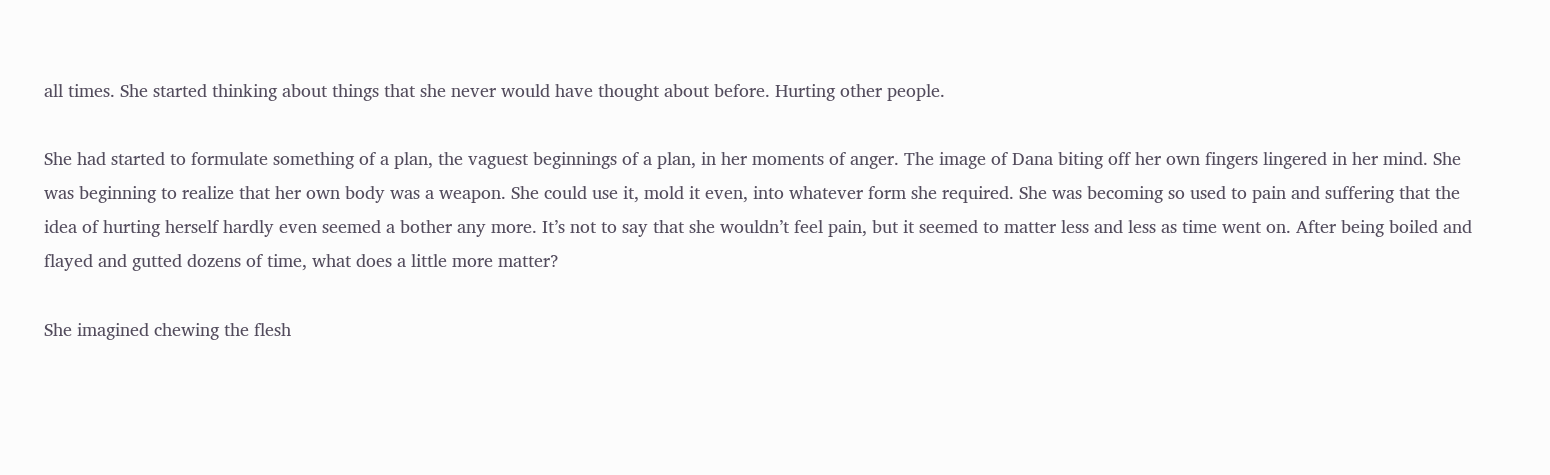all times. She started thinking about things that she never would have thought about before. Hurting other people.

She had started to formulate something of a plan, the vaguest beginnings of a plan, in her moments of anger. The image of Dana biting off her own fingers lingered in her mind. She was beginning to realize that her own body was a weapon. She could use it, mold it even, into whatever form she required. She was becoming so used to pain and suffering that the idea of hurting herself hardly even seemed a bother any more. It’s not to say that she wouldn’t feel pain, but it seemed to matter less and less as time went on. After being boiled and flayed and gutted dozens of time, what does a little more matter?

She imagined chewing the flesh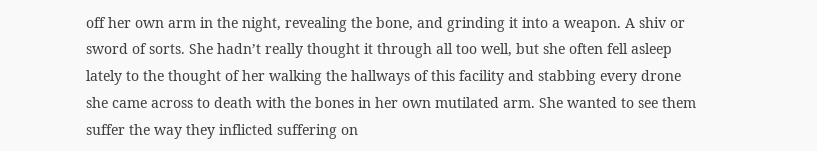off her own arm in the night, revealing the bone, and grinding it into a weapon. A shiv or sword of sorts. She hadn’t really thought it through all too well, but she often fell asleep lately to the thought of her walking the hallways of this facility and stabbing every drone she came across to death with the bones in her own mutilated arm. She wanted to see them suffer the way they inflicted suffering on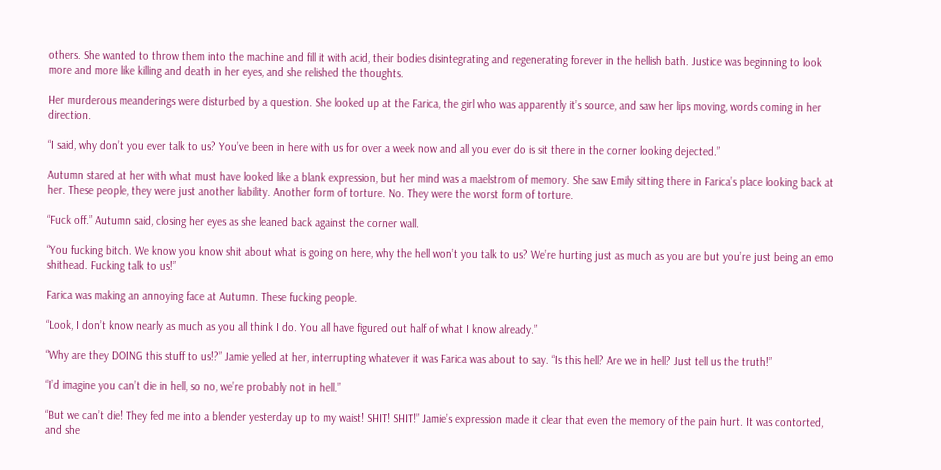others. She wanted to throw them into the machine and fill it with acid, their bodies disintegrating and regenerating forever in the hellish bath. Justice was beginning to look more and more like killing and death in her eyes, and she relished the thoughts.

Her murderous meanderings were disturbed by a question. She looked up at the Farica, the girl who was apparently it’s source, and saw her lips moving, words coming in her direction.

“I said, why don’t you ever talk to us? You’ve been in here with us for over a week now and all you ever do is sit there in the corner looking dejected.”

Autumn stared at her with what must have looked like a blank expression, but her mind was a maelstrom of memory. She saw Emily sitting there in Farica’s place looking back at her. These people, they were just another liability. Another form of torture. No. They were the worst form of torture.

“Fuck off.” Autumn said, closing her eyes as she leaned back against the corner wall.

“You fucking bitch. We know you know shit about what is going on here, why the hell won’t you talk to us? We’re hurting just as much as you are but you’re just being an emo shithead. Fucking talk to us!”

Farica was making an annoying face at Autumn. These fucking people.

“Look, I don’t know nearly as much as you all think I do. You all have figured out half of what I know already.”

“Why are they DOING this stuff to us!?” Jamie yelled at her, interrupting whatever it was Farica was about to say. “Is this hell? Are we in hell? Just tell us the truth!”

“I’d imagine you can’t die in hell, so no, we’re probably not in hell.”

“But we can’t die! They fed me into a blender yesterday up to my waist! SHIT! SHIT!” Jamie’s expression made it clear that even the memory of the pain hurt. It was contorted, and she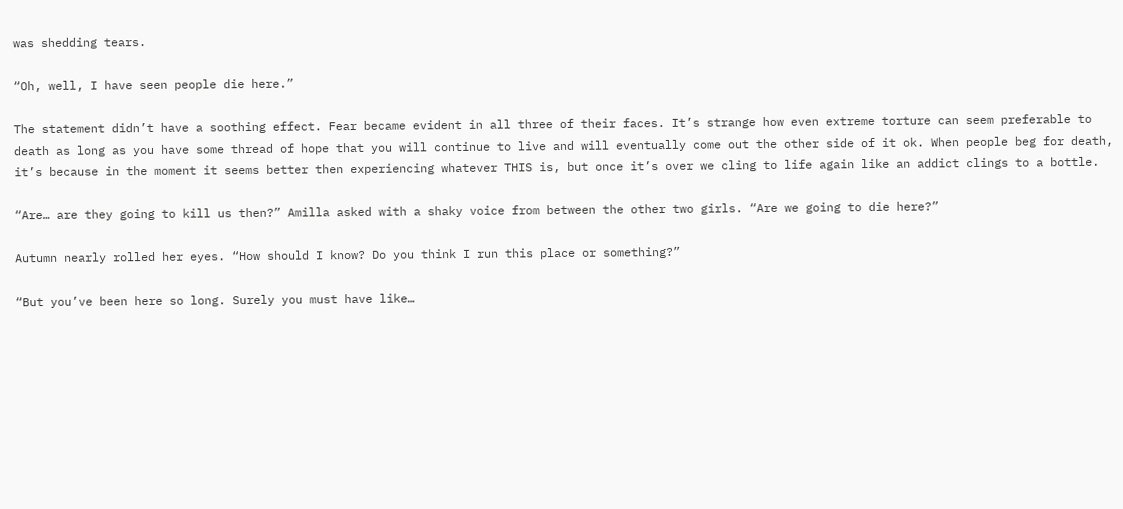was shedding tears.

“Oh, well, I have seen people die here.”

The statement didn’t have a soothing effect. Fear became evident in all three of their faces. It’s strange how even extreme torture can seem preferable to death as long as you have some thread of hope that you will continue to live and will eventually come out the other side of it ok. When people beg for death, it’s because in the moment it seems better then experiencing whatever THIS is, but once it’s over we cling to life again like an addict clings to a bottle.

“Are… are they going to kill us then?” Amilla asked with a shaky voice from between the other two girls. “Are we going to die here?”

Autumn nearly rolled her eyes. “How should I know? Do you think I run this place or something?”

“But you’ve been here so long. Surely you must have like…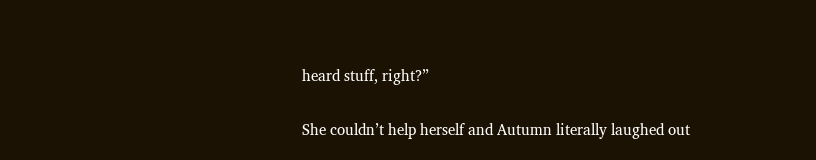heard stuff, right?”

She couldn’t help herself and Autumn literally laughed out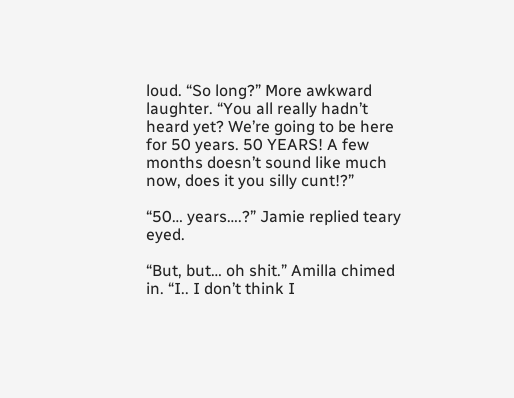loud. “So long?” More awkward laughter. “You all really hadn’t heard yet? We’re going to be here for 50 years. 50 YEARS! A few months doesn’t sound like much now, does it you silly cunt!?”

“50… years….?” Jamie replied teary eyed.

“But, but… oh shit.” Amilla chimed in. “I.. I don’t think I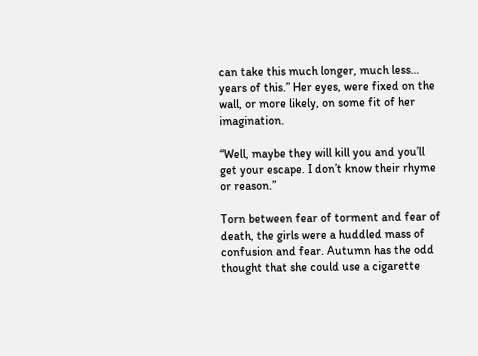can take this much longer, much less… years of this.” Her eyes, were fixed on the wall, or more likely, on some fit of her imagination.

“Well, maybe they will kill you and you’ll get your escape. I don’t know their rhyme or reason.”

Torn between fear of torment and fear of death, the girls were a huddled mass of confusion and fear. Autumn has the odd thought that she could use a cigarette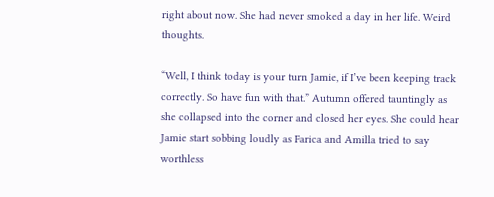right about now. She had never smoked a day in her life. Weird thoughts.

“Well, I think today is your turn Jamie, if I’ve been keeping track correctly. So have fun with that.” Autumn offered tauntingly as she collapsed into the corner and closed her eyes. She could hear Jamie start sobbing loudly as Farica and Amilla tried to say worthless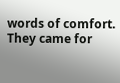words of comfort. They came for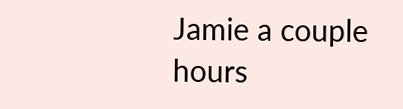Jamie a couple hours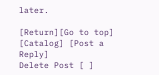later.

[Return][Go to top] [Catalog] [Post a Reply]
Delete Post [ ]